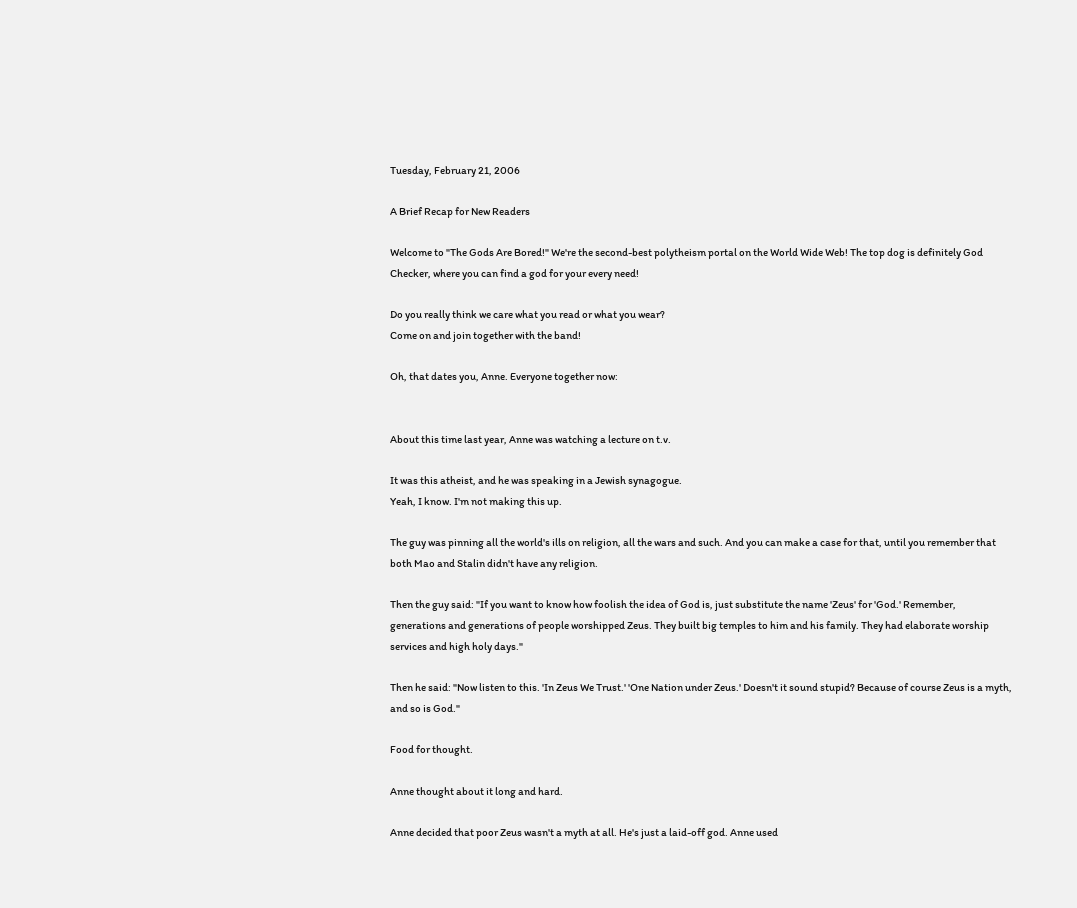Tuesday, February 21, 2006

A Brief Recap for New Readers

Welcome to "The Gods Are Bored!" We're the second-best polytheism portal on the World Wide Web! The top dog is definitely God Checker, where you can find a god for your every need!

Do you really think we care what you read or what you wear?
Come on and join together with the band!

Oh, that dates you, Anne. Everyone together now:


About this time last year, Anne was watching a lecture on t.v.

It was this atheist, and he was speaking in a Jewish synagogue.
Yeah, I know. I'm not making this up.

The guy was pinning all the world's ills on religion, all the wars and such. And you can make a case for that, until you remember that both Mao and Stalin didn't have any religion.

Then the guy said: "If you want to know how foolish the idea of God is, just substitute the name 'Zeus' for 'God.' Remember, generations and generations of people worshipped Zeus. They built big temples to him and his family. They had elaborate worship services and high holy days."

Then he said: "Now listen to this. 'In Zeus We Trust.' 'One Nation under Zeus.' Doesn't it sound stupid? Because of course Zeus is a myth, and so is God."

Food for thought.

Anne thought about it long and hard.

Anne decided that poor Zeus wasn't a myth at all. He's just a laid-off god. Anne used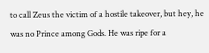to call Zeus the victim of a hostile takeover, but hey, he was no Prince among Gods. He was ripe for a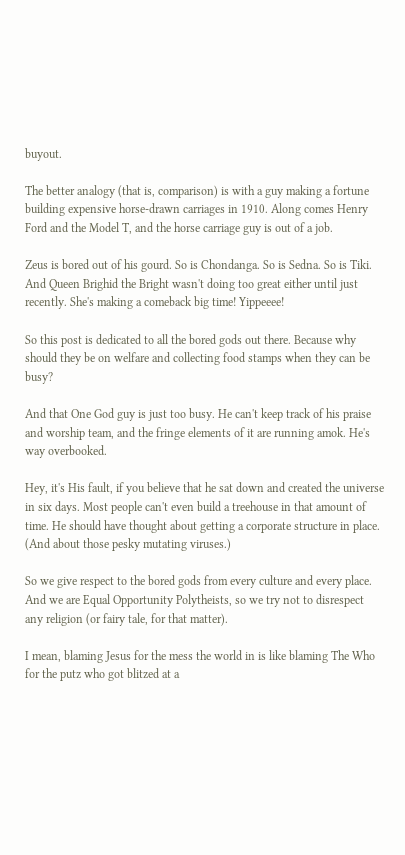buyout.

The better analogy (that is, comparison) is with a guy making a fortune building expensive horse-drawn carriages in 1910. Along comes Henry Ford and the Model T, and the horse carriage guy is out of a job.

Zeus is bored out of his gourd. So is Chondanga. So is Sedna. So is Tiki. And Queen Brighid the Bright wasn't doing too great either until just recently. She's making a comeback big time! Yippeeee!

So this post is dedicated to all the bored gods out there. Because why should they be on welfare and collecting food stamps when they can be busy?

And that One God guy is just too busy. He can't keep track of his praise and worship team, and the fringe elements of it are running amok. He's way overbooked.

Hey, it's His fault, if you believe that he sat down and created the universe in six days. Most people can't even build a treehouse in that amount of time. He should have thought about getting a corporate structure in place. (And about those pesky mutating viruses.)

So we give respect to the bored gods from every culture and every place. And we are Equal Opportunity Polytheists, so we try not to disrespect any religion (or fairy tale, for that matter).

I mean, blaming Jesus for the mess the world in is like blaming The Who for the putz who got blitzed at a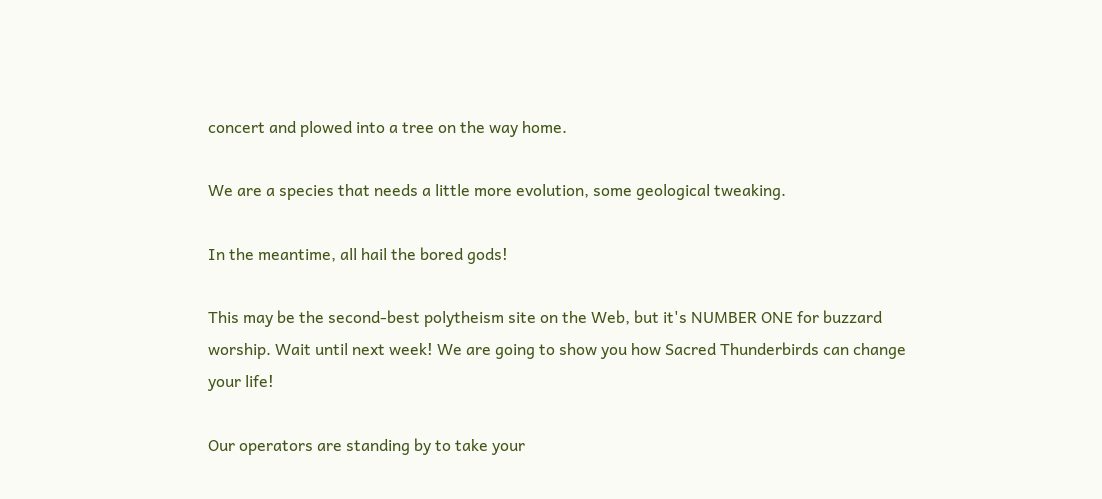concert and plowed into a tree on the way home.

We are a species that needs a little more evolution, some geological tweaking.

In the meantime, all hail the bored gods!

This may be the second-best polytheism site on the Web, but it's NUMBER ONE for buzzard worship. Wait until next week! We are going to show you how Sacred Thunderbirds can change your life!

Our operators are standing by to take your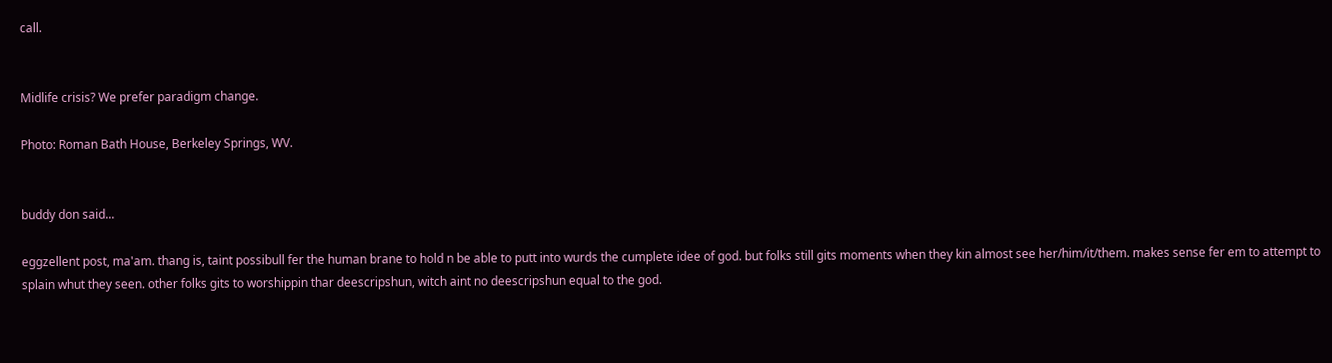call.


Midlife crisis? We prefer paradigm change.

Photo: Roman Bath House, Berkeley Springs, WV.


buddy don said...

eggzellent post, ma'am. thang is, taint possibull fer the human brane to hold n be able to putt into wurds the cumplete idee of god. but folks still gits moments when they kin almost see her/him/it/them. makes sense fer em to attempt to splain whut they seen. other folks gits to worshippin thar deescripshun, witch aint no deescripshun equal to the god.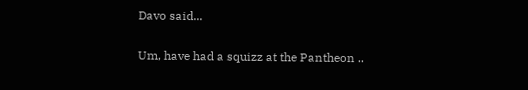Davo said...

Um, have had a squizz at the Pantheon ..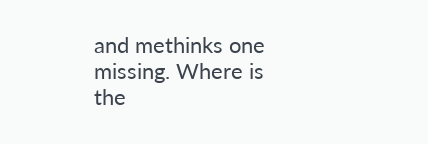and methinks one missing. Where is the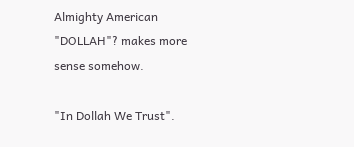Almighty American "DOLLAH"? makes more sense somehow.

"In Dollah We Trust".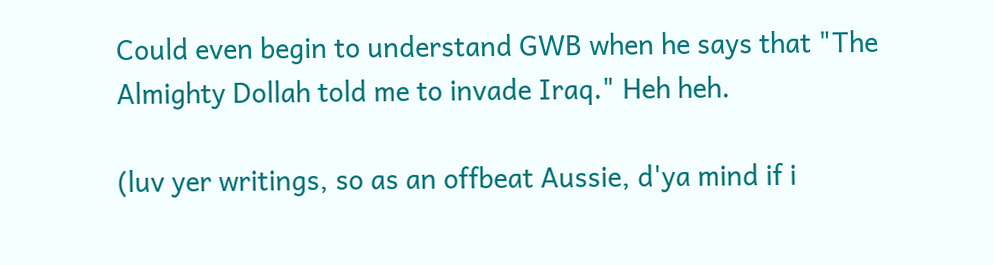Could even begin to understand GWB when he says that "The Almighty Dollah told me to invade Iraq." Heh heh.

(luv yer writings, so as an offbeat Aussie, d'ya mind if i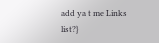add ya t me Links list?}